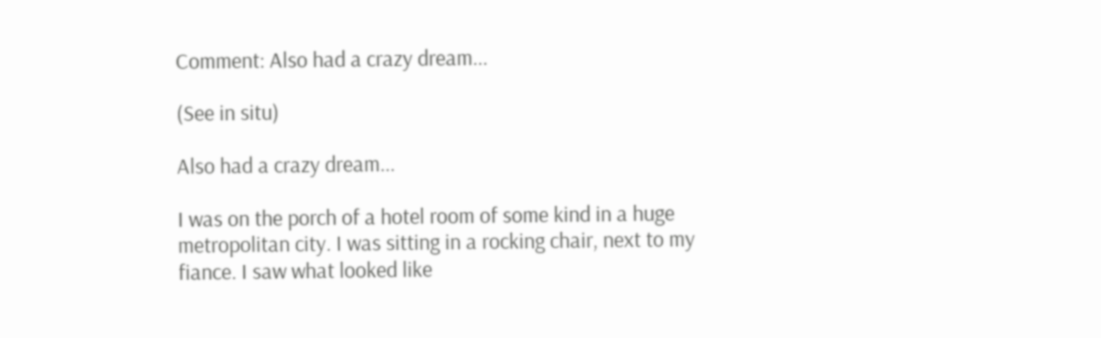Comment: Also had a crazy dream...

(See in situ)

Also had a crazy dream...

I was on the porch of a hotel room of some kind in a huge metropolitan city. I was sitting in a rocking chair, next to my fiance. I saw what looked like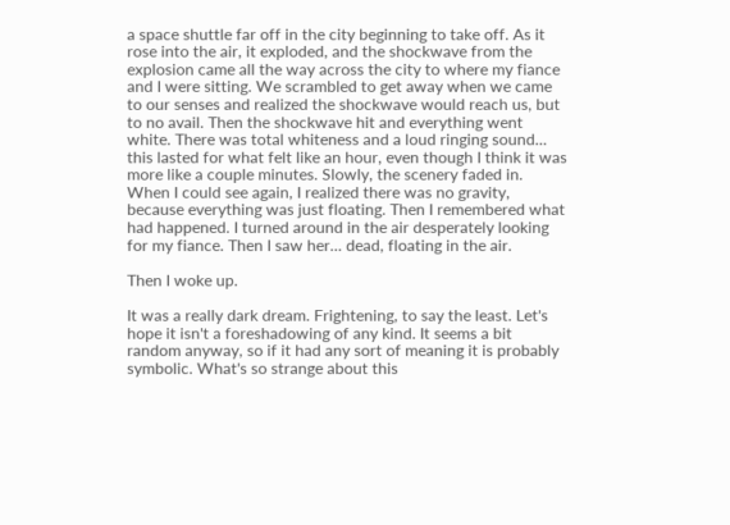a space shuttle far off in the city beginning to take off. As it rose into the air, it exploded, and the shockwave from the explosion came all the way across the city to where my fiance and I were sitting. We scrambled to get away when we came to our senses and realized the shockwave would reach us, but to no avail. Then the shockwave hit and everything went white. There was total whiteness and a loud ringing sound... this lasted for what felt like an hour, even though I think it was more like a couple minutes. Slowly, the scenery faded in. When I could see again, I realized there was no gravity, because everything was just floating. Then I remembered what had happened. I turned around in the air desperately looking for my fiance. Then I saw her... dead, floating in the air.

Then I woke up.

It was a really dark dream. Frightening, to say the least. Let's hope it isn't a foreshadowing of any kind. It seems a bit random anyway, so if it had any sort of meaning it is probably symbolic. What's so strange about this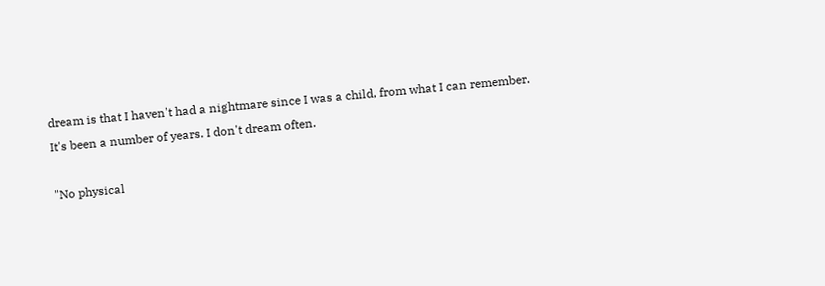dream is that I haven't had a nightmare since I was a child, from what I can remember. It's been a number of years. I don't dream often.

"No physical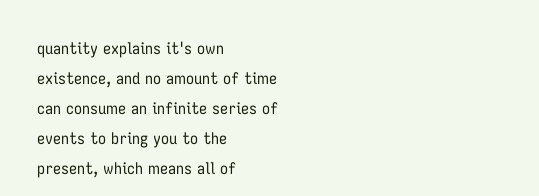quantity explains it's own existence, and no amount of time can consume an infinite series of events to bring you to the present, which means all of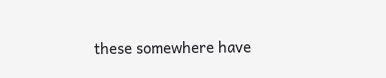these somewhere have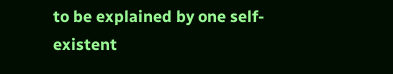to be explained by one self-existent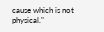cause which is not physical."